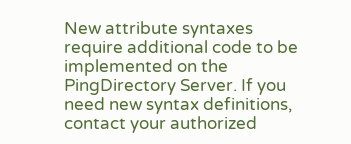New attribute syntaxes require additional code to be implemented on the PingDirectory Server. If you need new syntax definitions, contact your authorized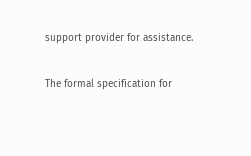support provider for assistance.

The formal specification for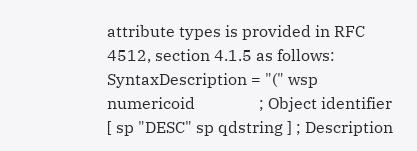attribute types is provided in RFC 4512, section 4.1.5 as follows:
SyntaxDescription = "(" wsp
numericoid                ; Object identifier
[ sp "DESC" sp qdstring ] ; Description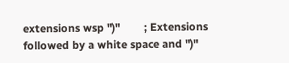extensions wsp ")"        ; Extensions followed by a white space and ")"